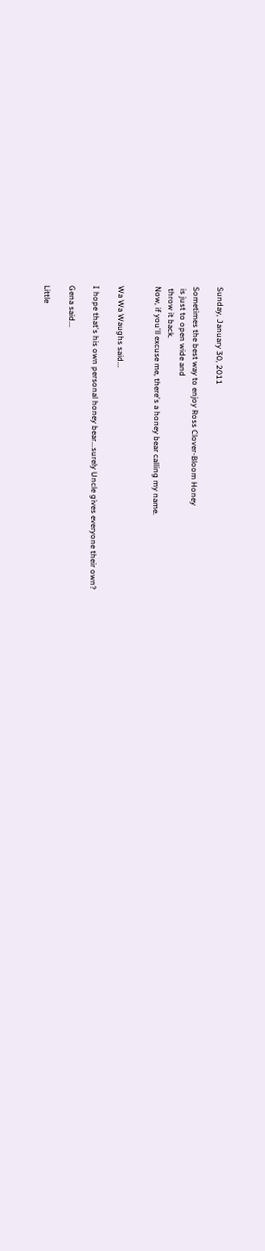Sunday, January 30, 2011

Sometimes the best way to enjoy Ross Clover-Bloom Honey
 is just to open wide and
 throw it back.
Now, if you'll excuse me, there's a honey bear calling my name.


Wa Wa Waughs said...

I hope that's his own personal honey bear...surely Uncle gives everyone their own?

Gena said...

Little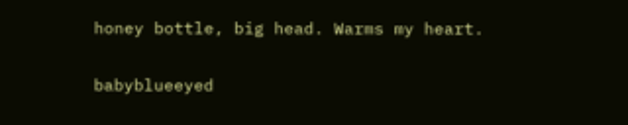honey bottle, big head. Warms my heart.

babyblueeyed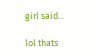girl said...

lol thats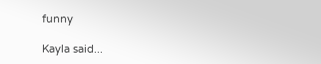funny

Kayla said...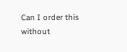Can I order this without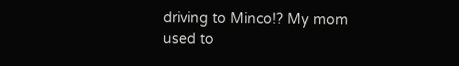driving to Minco!? My mom used to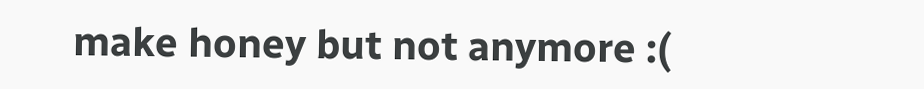make honey but not anymore :(